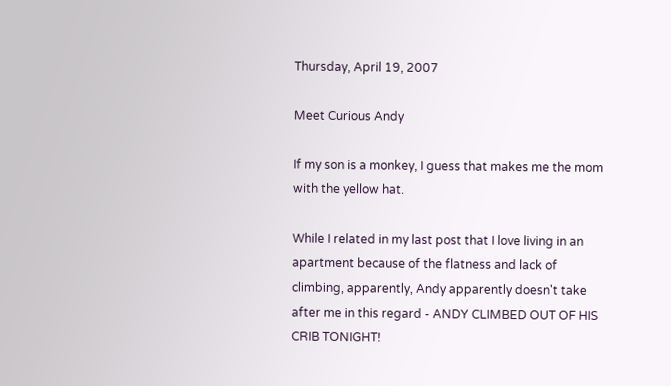Thursday, April 19, 2007

Meet Curious Andy

If my son is a monkey, I guess that makes me the mom with the yellow hat.

While I related in my last post that I love living in an apartment because of the flatness and lack of climbing, apparently, Andy apparently doesn't take after me in this regard - ANDY CLIMBED OUT OF HIS CRIB TONIGHT!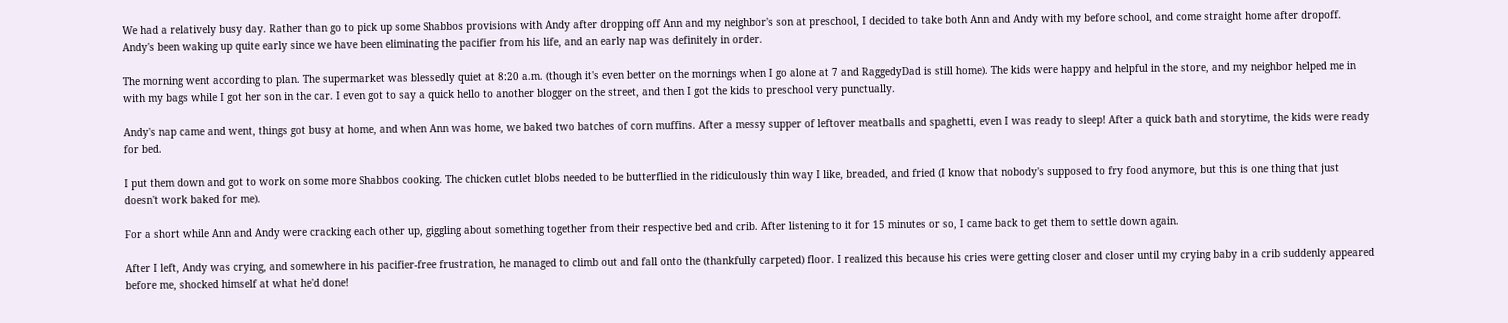We had a relatively busy day. Rather than go to pick up some Shabbos provisions with Andy after dropping off Ann and my neighbor's son at preschool, I decided to take both Ann and Andy with my before school, and come straight home after dropoff. Andy's been waking up quite early since we have been eliminating the pacifier from his life, and an early nap was definitely in order.

The morning went according to plan. The supermarket was blessedly quiet at 8:20 a.m. (though it's even better on the mornings when I go alone at 7 and RaggedyDad is still home). The kids were happy and helpful in the store, and my neighbor helped me in with my bags while I got her son in the car. I even got to say a quick hello to another blogger on the street, and then I got the kids to preschool very punctually.

Andy's nap came and went, things got busy at home, and when Ann was home, we baked two batches of corn muffins. After a messy supper of leftover meatballs and spaghetti, even I was ready to sleep! After a quick bath and storytime, the kids were ready for bed.

I put them down and got to work on some more Shabbos cooking. The chicken cutlet blobs needed to be butterflied in the ridiculously thin way I like, breaded, and fried (I know that nobody's supposed to fry food anymore, but this is one thing that just doesn't work baked for me).

For a short while Ann and Andy were cracking each other up, giggling about something together from their respective bed and crib. After listening to it for 15 minutes or so, I came back to get them to settle down again.

After I left, Andy was crying, and somewhere in his pacifier-free frustration, he managed to climb out and fall onto the (thankfully carpeted) floor. I realized this because his cries were getting closer and closer until my crying baby in a crib suddenly appeared before me, shocked himself at what he'd done!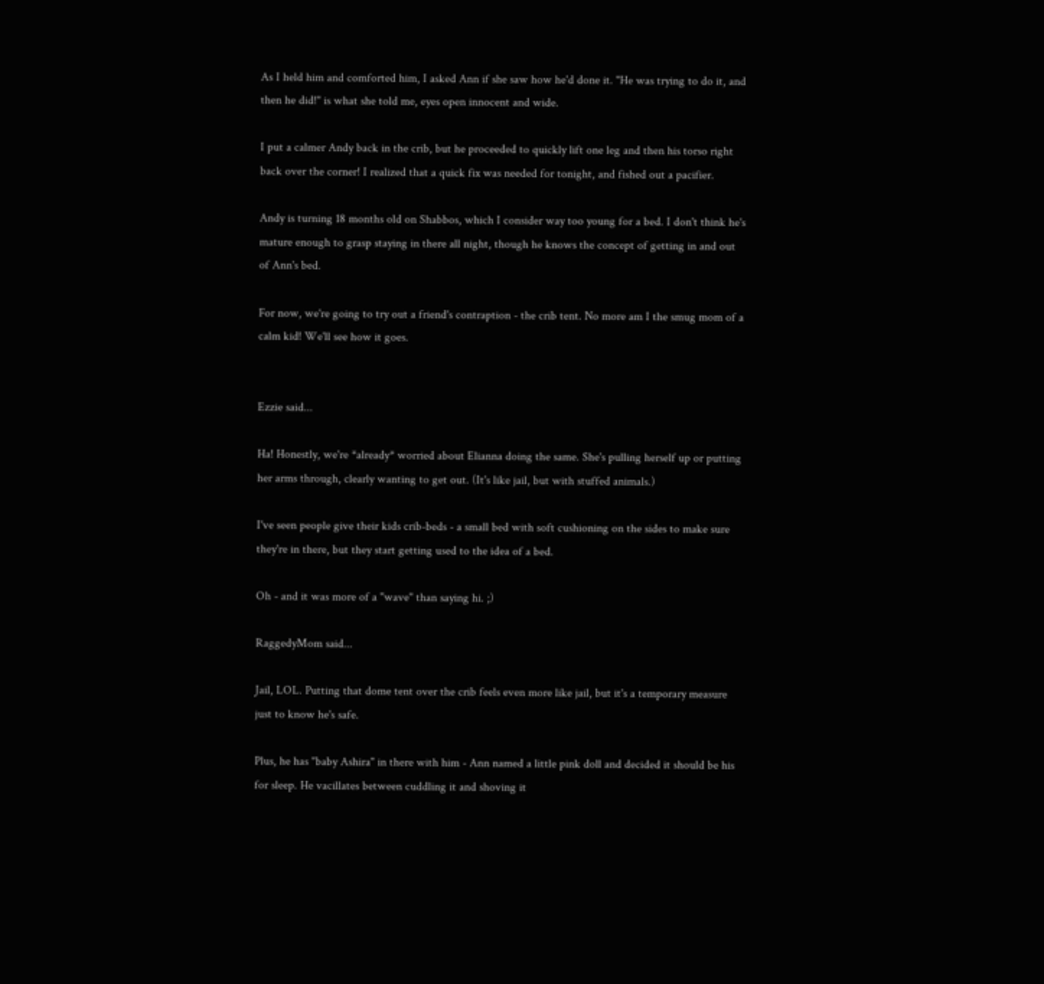As I held him and comforted him, I asked Ann if she saw how he'd done it. "He was trying to do it, and then he did!" is what she told me, eyes open innocent and wide.

I put a calmer Andy back in the crib, but he proceeded to quickly lift one leg and then his torso right back over the corner! I realized that a quick fix was needed for tonight, and fished out a pacifier.

Andy is turning 18 months old on Shabbos, which I consider way too young for a bed. I don't think he's mature enough to grasp staying in there all night, though he knows the concept of getting in and out of Ann's bed.

For now, we're going to try out a friend's contraption - the crib tent. No more am I the smug mom of a calm kid! We'll see how it goes.


Ezzie said...

Ha! Honestly, we're *already* worried about Elianna doing the same. She's pulling herself up or putting her arms through, clearly wanting to get out. (It's like jail, but with stuffed animals.)

I've seen people give their kids crib-beds - a small bed with soft cushioning on the sides to make sure they're in there, but they start getting used to the idea of a bed.

Oh - and it was more of a "wave" than saying hi. ;)

RaggedyMom said...

Jail, LOL. Putting that dome tent over the crib feels even more like jail, but it's a temporary measure just to know he's safe.

Plus, he has "baby Ashira" in there with him - Ann named a little pink doll and decided it should be his for sleep. He vacillates between cuddling it and shoving it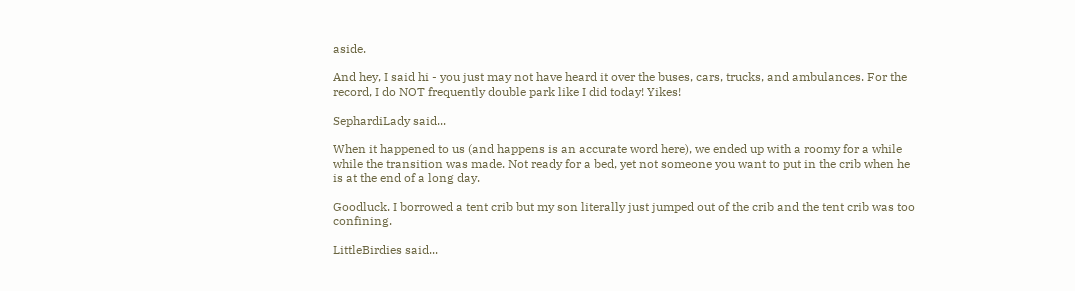aside.

And hey, I said hi - you just may not have heard it over the buses, cars, trucks, and ambulances. For the record, I do NOT frequently double park like I did today! Yikes!

SephardiLady said...

When it happened to us (and happens is an accurate word here), we ended up with a roomy for a while while the transition was made. Not ready for a bed, yet not someone you want to put in the crib when he is at the end of a long day.

Goodluck. I borrowed a tent crib but my son literally just jumped out of the crib and the tent crib was too confining.

LittleBirdies said...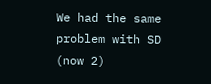We had the same problem with SD (now 2)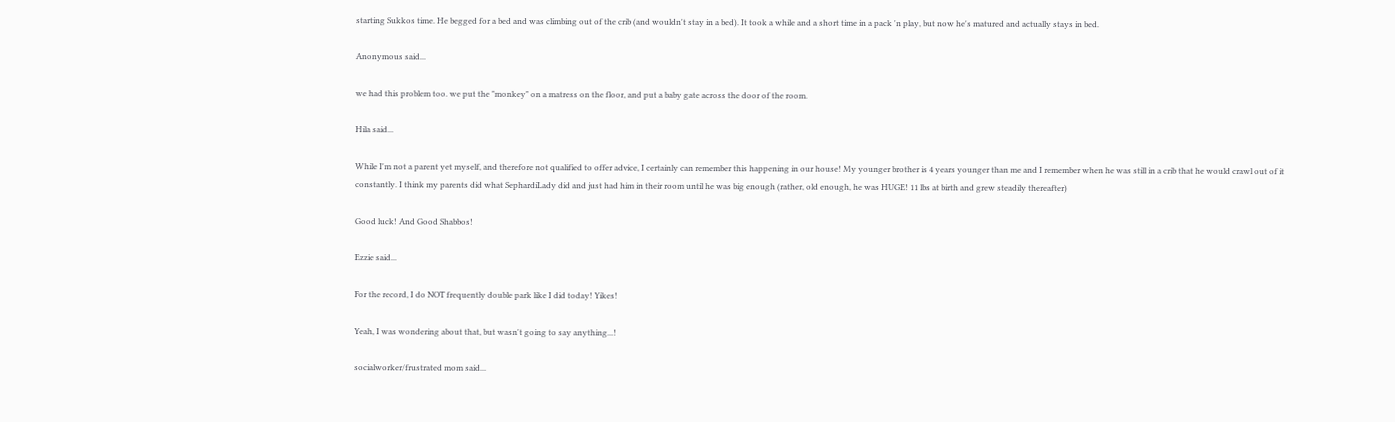starting Sukkos time. He begged for a bed and was climbing out of the crib (and wouldn't stay in a bed). It took a while and a short time in a pack 'n play, but now he's matured and actually stays in bed.

Anonymous said...

we had this problem too. we put the "monkey" on a matress on the floor, and put a baby gate across the door of the room.

Hila said...

While I'm not a parent yet myself, and therefore not qualified to offer advice, I certainly can remember this happening in our house! My younger brother is 4 years younger than me and I remember when he was still in a crib that he would crawl out of it constantly. I think my parents did what SephardiLady did and just had him in their room until he was big enough (rather, old enough, he was HUGE! 11 lbs at birth and grew steadily thereafter)

Good luck! And Good Shabbos!

Ezzie said...

For the record, I do NOT frequently double park like I did today! Yikes!

Yeah, I was wondering about that, but wasn't going to say anything...!

socialworker/frustrated mom said...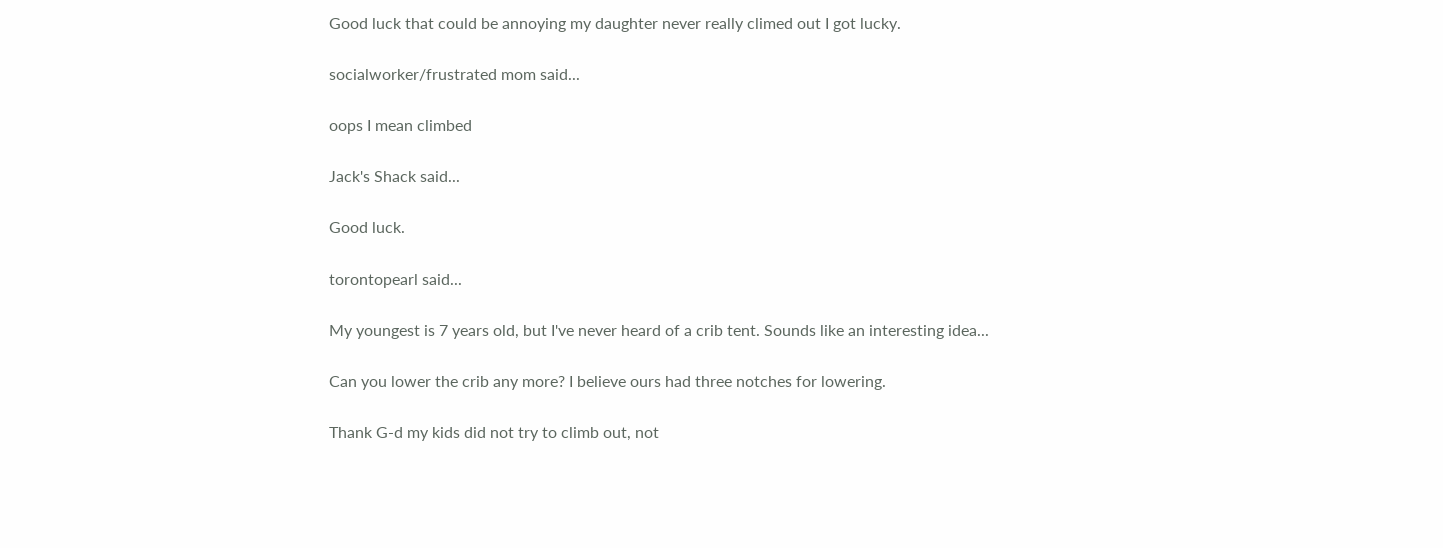Good luck that could be annoying my daughter never really climed out I got lucky.

socialworker/frustrated mom said...

oops I mean climbed

Jack's Shack said...

Good luck.

torontopearl said...

My youngest is 7 years old, but I've never heard of a crib tent. Sounds like an interesting idea...

Can you lower the crib any more? I believe ours had three notches for lowering.

Thank G-d my kids did not try to climb out, not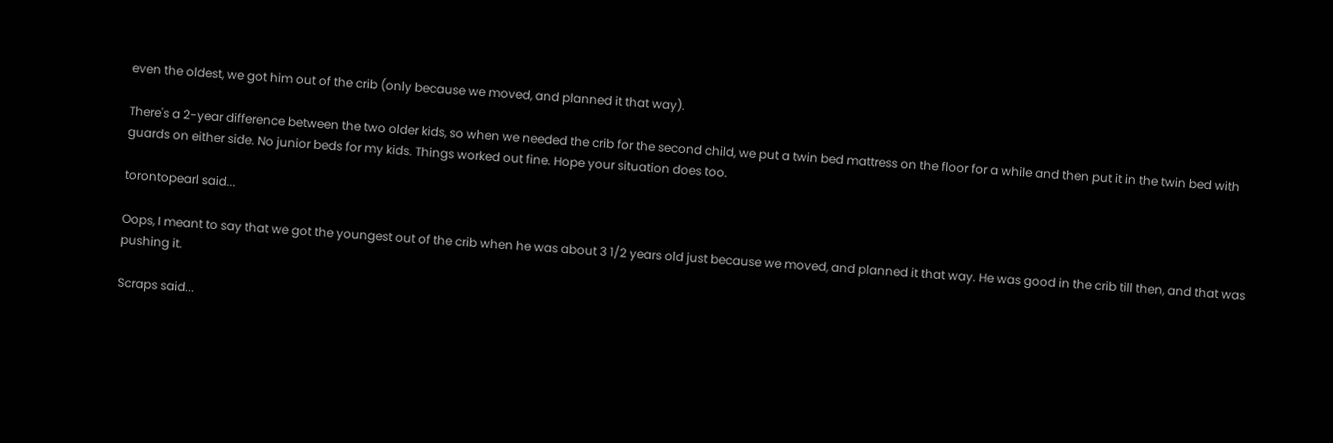even the oldest, we got him out of the crib (only because we moved, and planned it that way).

There's a 2-year difference between the two older kids, so when we needed the crib for the second child, we put a twin bed mattress on the floor for a while and then put it in the twin bed with guards on either side. No junior beds for my kids. Things worked out fine. Hope your situation does too.

torontopearl said...

Oops, I meant to say that we got the youngest out of the crib when he was about 3 1/2 years old just because we moved, and planned it that way. He was good in the crib till then, and that was pushing it.

Scraps said...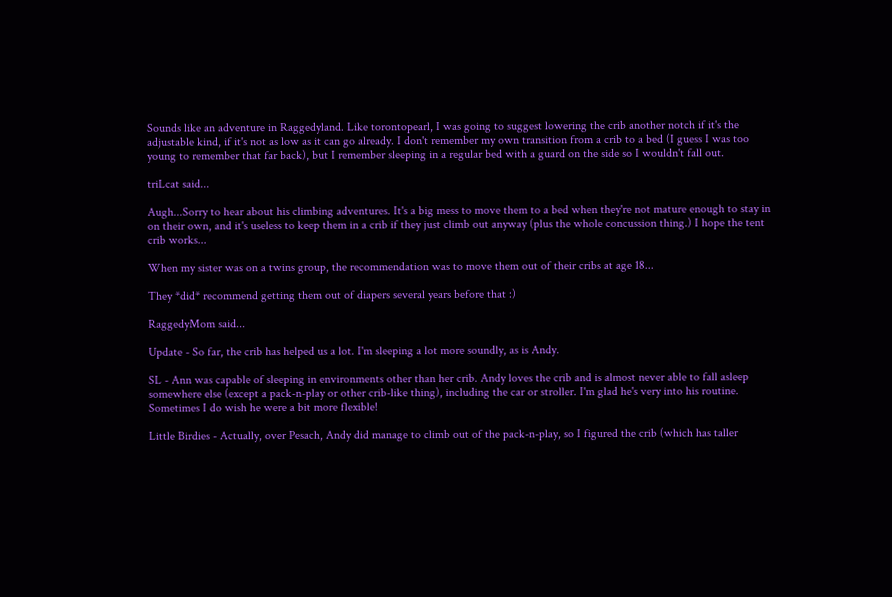Sounds like an adventure in Raggedyland. Like torontopearl, I was going to suggest lowering the crib another notch if it's the adjustable kind, if it's not as low as it can go already. I don't remember my own transition from a crib to a bed (I guess I was too young to remember that far back), but I remember sleeping in a regular bed with a guard on the side so I wouldn't fall out.

triLcat said...

Augh...Sorry to hear about his climbing adventures. It's a big mess to move them to a bed when they're not mature enough to stay in on their own, and it's useless to keep them in a crib if they just climb out anyway (plus the whole concussion thing.) I hope the tent crib works...

When my sister was on a twins group, the recommendation was to move them out of their cribs at age 18...

They *did* recommend getting them out of diapers several years before that :)

RaggedyMom said...

Update - So far, the crib has helped us a lot. I'm sleeping a lot more soundly, as is Andy.

SL - Ann was capable of sleeping in environments other than her crib. Andy loves the crib and is almost never able to fall asleep somewhere else (except a pack-n-play or other crib-like thing), including the car or stroller. I'm glad he's very into his routine. Sometimes I do wish he were a bit more flexible!

Little Birdies - Actually, over Pesach, Andy did manage to climb out of the pack-n-play, so I figured the crib (which has taller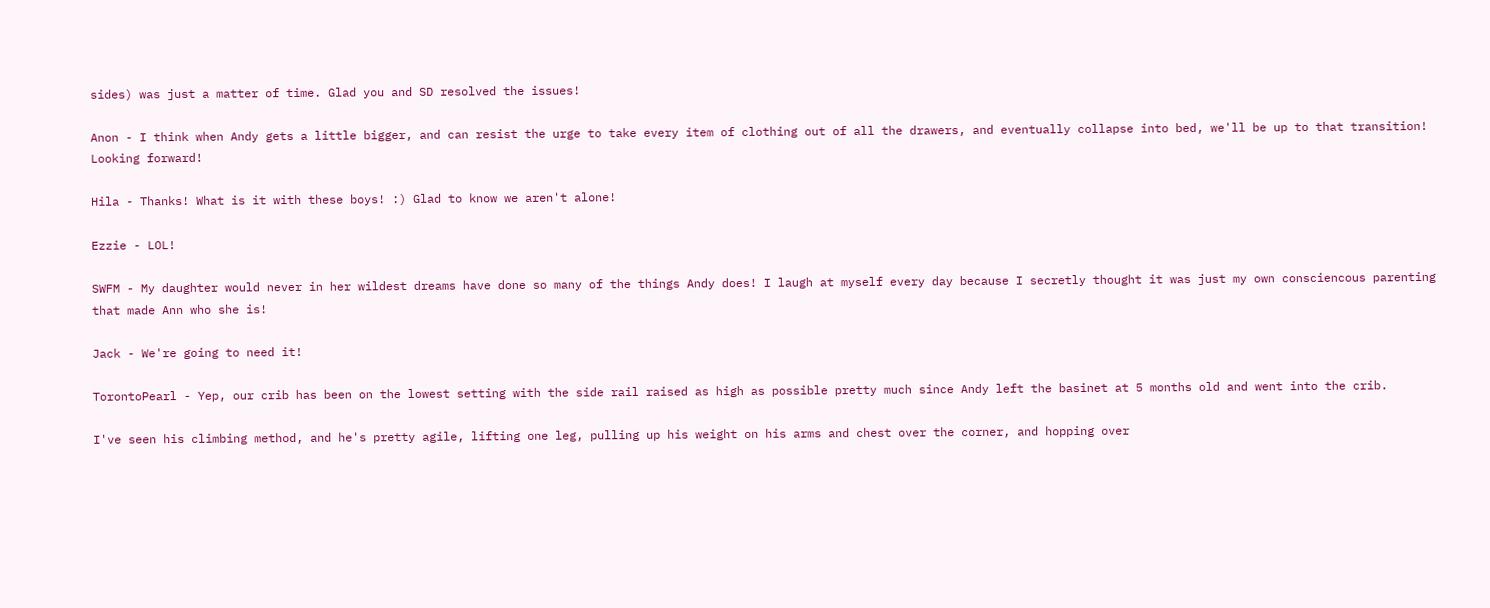sides) was just a matter of time. Glad you and SD resolved the issues!

Anon - I think when Andy gets a little bigger, and can resist the urge to take every item of clothing out of all the drawers, and eventually collapse into bed, we'll be up to that transition! Looking forward!

Hila - Thanks! What is it with these boys! :) Glad to know we aren't alone!

Ezzie - LOL!

SWFM - My daughter would never in her wildest dreams have done so many of the things Andy does! I laugh at myself every day because I secretly thought it was just my own consciencous parenting that made Ann who she is!

Jack - We're going to need it!

TorontoPearl - Yep, our crib has been on the lowest setting with the side rail raised as high as possible pretty much since Andy left the basinet at 5 months old and went into the crib.

I've seen his climbing method, and he's pretty agile, lifting one leg, pulling up his weight on his arms and chest over the corner, and hopping over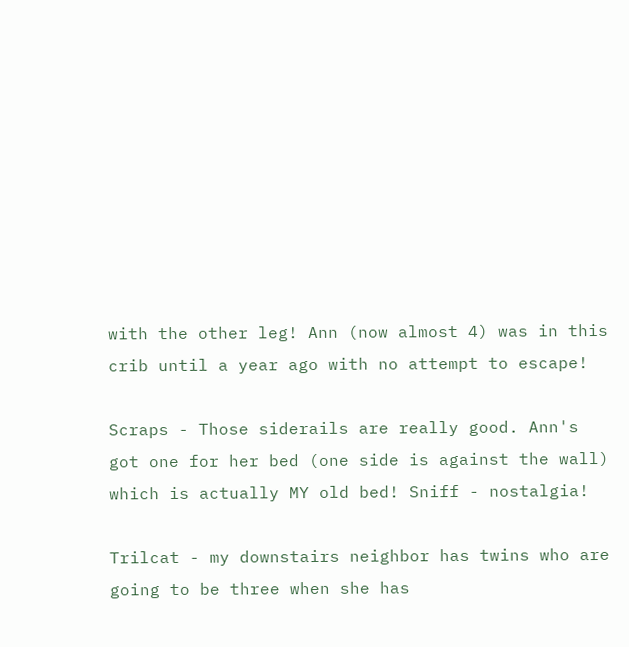with the other leg! Ann (now almost 4) was in this crib until a year ago with no attempt to escape!

Scraps - Those siderails are really good. Ann's got one for her bed (one side is against the wall) which is actually MY old bed! Sniff - nostalgia!

Trilcat - my downstairs neighbor has twins who are going to be three when she has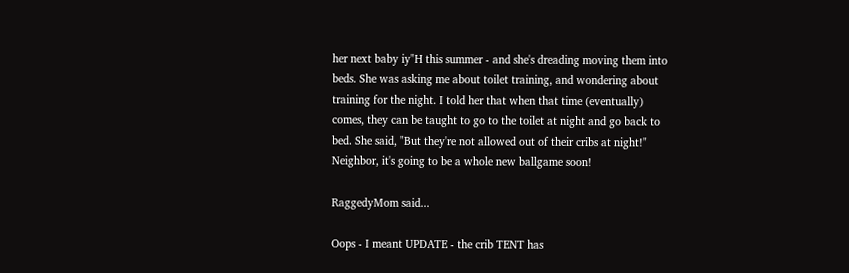her next baby iy"H this summer - and she's dreading moving them into beds. She was asking me about toilet training, and wondering about training for the night. I told her that when that time (eventually) comes, they can be taught to go to the toilet at night and go back to bed. She said, "But they're not allowed out of their cribs at night!" Neighbor, it's going to be a whole new ballgame soon!

RaggedyMom said...

Oops - I meant UPDATE - the crib TENT has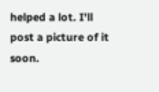helped a lot. I'll post a picture of it soon.